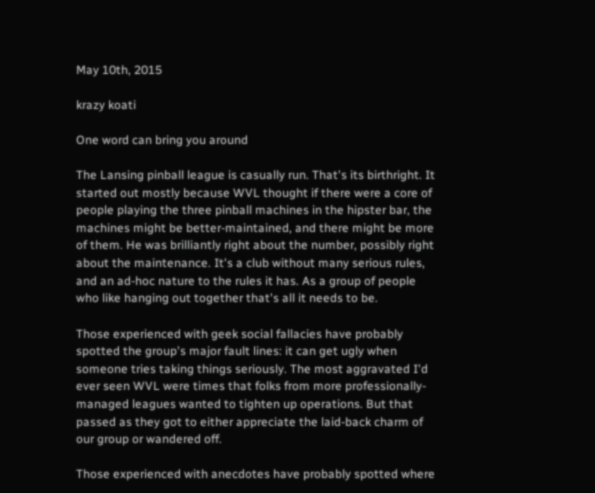May 10th, 2015

krazy koati

One word can bring you around

The Lansing pinball league is casually run. That's its birthright. It started out mostly because WVL thought if there were a core of people playing the three pinball machines in the hipster bar, the machines might be better-maintained, and there might be more of them. He was brilliantly right about the number, possibly right about the maintenance. It's a club without many serious rules, and an ad-hoc nature to the rules it has. As a group of people who like hanging out together that's all it needs to be.

Those experienced with geek social fallacies have probably spotted the group's major fault lines: it can get ugly when someone tries taking things seriously. The most aggravated I'd ever seen WVL were times that folks from more professionally-managed leagues wanted to tighten up operations. But that passed as they got to either appreciate the laid-back charm of our group or wandered off.

Those experienced with anecdotes have probably spotted where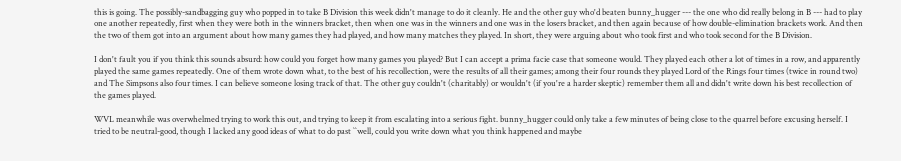this is going. The possibly-sandbagging guy who popped in to take B Division this week didn't manage to do it cleanly. He and the other guy who'd beaten bunny_hugger --- the one who did really belong in B --- had to play one another repeatedly, first when they were both in the winners bracket, then when one was in the winners and one was in the losers bracket, and then again because of how double-elimination brackets work. And then the two of them got into an argument about how many games they had played, and how many matches they played. In short, they were arguing about who took first and who took second for the B Division.

I don't fault you if you think this sounds absurd: how could you forget how many games you played? But I can accept a prima facie case that someone would. They played each other a lot of times in a row, and apparently played the same games repeatedly. One of them wrote down what, to the best of his recollection, were the results of all their games; among their four rounds they played Lord of the Rings four times (twice in round two) and The Simpsons also four times. I can believe someone losing track of that. The other guy couldn't (charitably) or wouldn't (if you're a harder skeptic) remember them all and didn't write down his best recollection of the games played.

WVL meanwhile was overwhelmed trying to work this out, and trying to keep it from escalating into a serious fight. bunny_hugger could only take a few minutes of being close to the quarrel before excusing herself. I tried to be neutral-good, though I lacked any good ideas of what to do past ``well, could you write down what you think happened and maybe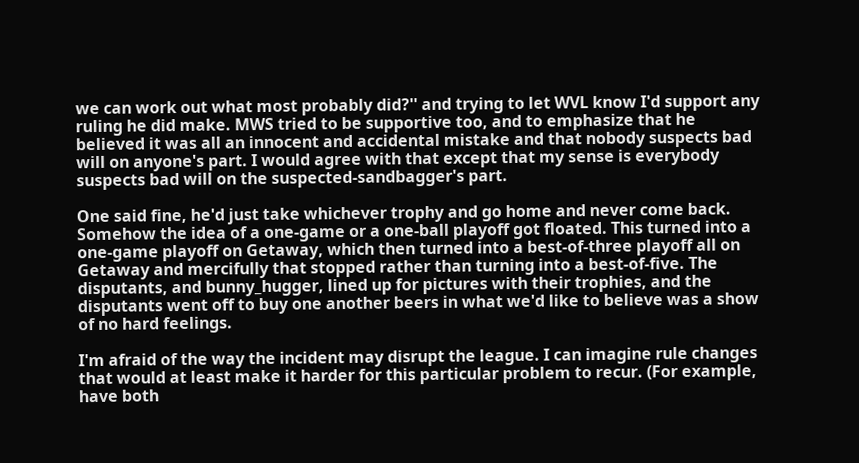we can work out what most probably did?'' and trying to let WVL know I'd support any ruling he did make. MWS tried to be supportive too, and to emphasize that he believed it was all an innocent and accidental mistake and that nobody suspects bad will on anyone's part. I would agree with that except that my sense is everybody suspects bad will on the suspected-sandbagger's part.

One said fine, he'd just take whichever trophy and go home and never come back. Somehow the idea of a one-game or a one-ball playoff got floated. This turned into a one-game playoff on Getaway, which then turned into a best-of-three playoff all on Getaway and mercifully that stopped rather than turning into a best-of-five. The disputants, and bunny_hugger, lined up for pictures with their trophies, and the disputants went off to buy one another beers in what we'd like to believe was a show of no hard feelings.

I'm afraid of the way the incident may disrupt the league. I can imagine rule changes that would at least make it harder for this particular problem to recur. (For example, have both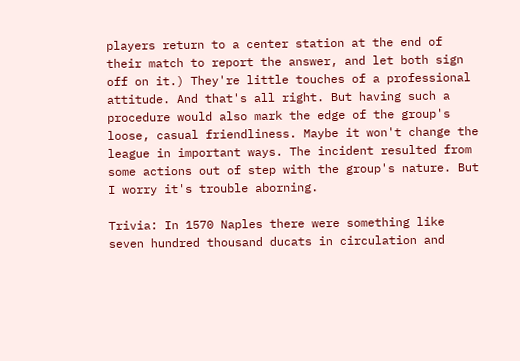players return to a center station at the end of their match to report the answer, and let both sign off on it.) They're little touches of a professional attitude. And that's all right. But having such a procedure would also mark the edge of the group's loose, casual friendliness. Maybe it won't change the league in important ways. The incident resulted from some actions out of step with the group's nature. But I worry it's trouble aborning.

Trivia: In 1570 Naples there were something like seven hundred thousand ducats in circulation and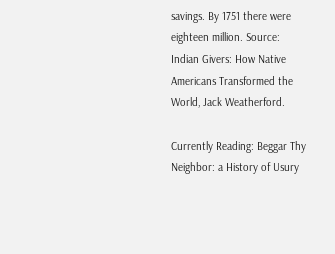savings. By 1751 there were eighteen million. Source: Indian Givers: How Native Americans Transformed the World, Jack Weatherford.

Currently Reading: Beggar Thy Neighbor: a History of Usury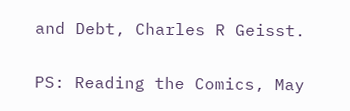and Debt, Charles R Geisst.

PS: Reading the Comics, May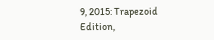9, 2015: Trapezoid Edition,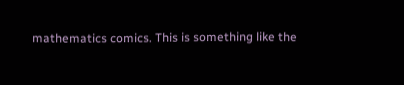mathematics comics. This is something like the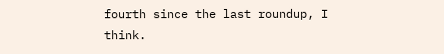fourth since the last roundup, I think.